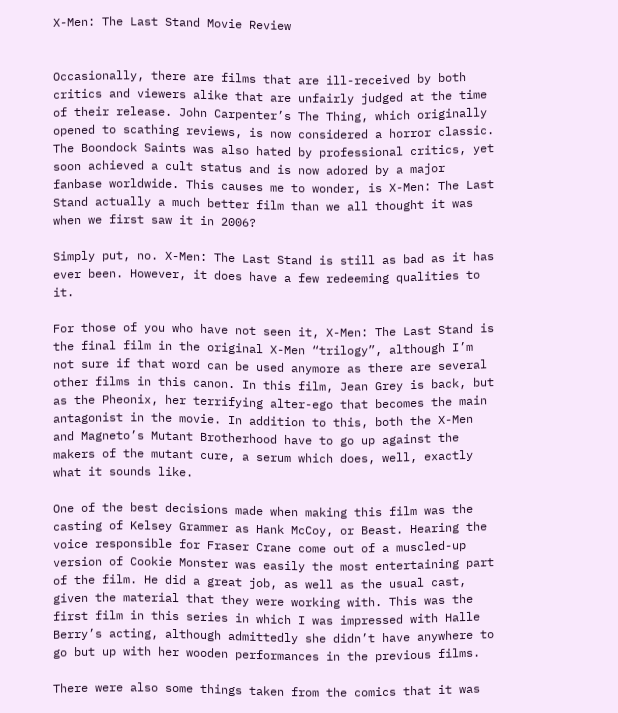X-Men: The Last Stand Movie Review


Occasionally, there are films that are ill-received by both critics and viewers alike that are unfairly judged at the time of their release. John Carpenter’s The Thing, which originally opened to scathing reviews, is now considered a horror classic. The Boondock Saints was also hated by professional critics, yet soon achieved a cult status and is now adored by a major fanbase worldwide. This causes me to wonder, is X-Men: The Last Stand actually a much better film than we all thought it was when we first saw it in 2006?

Simply put, no. X-Men: The Last Stand is still as bad as it has ever been. However, it does have a few redeeming qualities to it.

For those of you who have not seen it, X-Men: The Last Stand is the final film in the original X-Men “trilogy”, although I’m not sure if that word can be used anymore as there are several other films in this canon. In this film, Jean Grey is back, but as the Pheonix, her terrifying alter-ego that becomes the main antagonist in the movie. In addition to this, both the X-Men and Magneto’s Mutant Brotherhood have to go up against the makers of the mutant cure, a serum which does, well, exactly what it sounds like.

One of the best decisions made when making this film was the casting of Kelsey Grammer as Hank McCoy, or Beast. Hearing the voice responsible for Fraser Crane come out of a muscled-up version of Cookie Monster was easily the most entertaining part of the film. He did a great job, as well as the usual cast, given the material that they were working with. This was the first film in this series in which I was impressed with Halle Berry’s acting, although admittedly she didn’t have anywhere to go but up with her wooden performances in the previous films.

There were also some things taken from the comics that it was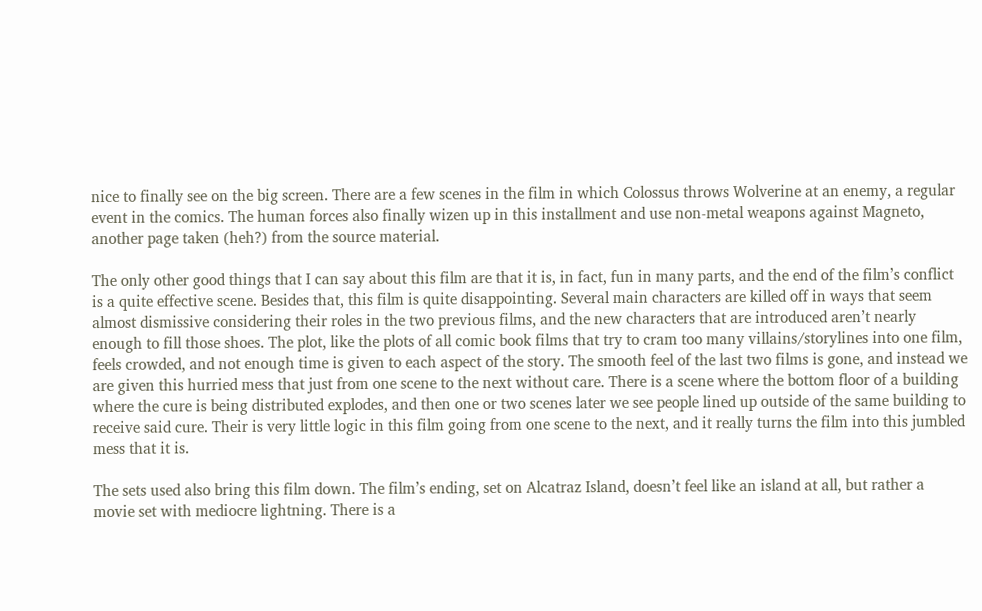nice to finally see on the big screen. There are a few scenes in the film in which Colossus throws Wolverine at an enemy, a regular event in the comics. The human forces also finally wizen up in this installment and use non-metal weapons against Magneto, another page taken (heh?) from the source material.

The only other good things that I can say about this film are that it is, in fact, fun in many parts, and the end of the film’s conflict is a quite effective scene. Besides that, this film is quite disappointing. Several main characters are killed off in ways that seem almost dismissive considering their roles in the two previous films, and the new characters that are introduced aren’t nearly enough to fill those shoes. The plot, like the plots of all comic book films that try to cram too many villains/storylines into one film, feels crowded, and not enough time is given to each aspect of the story. The smooth feel of the last two films is gone, and instead we are given this hurried mess that just from one scene to the next without care. There is a scene where the bottom floor of a building where the cure is being distributed explodes, and then one or two scenes later we see people lined up outside of the same building to receive said cure. Their is very little logic in this film going from one scene to the next, and it really turns the film into this jumbled mess that it is.

The sets used also bring this film down. The film’s ending, set on Alcatraz Island, doesn’t feel like an island at all, but rather a movie set with mediocre lightning. There is a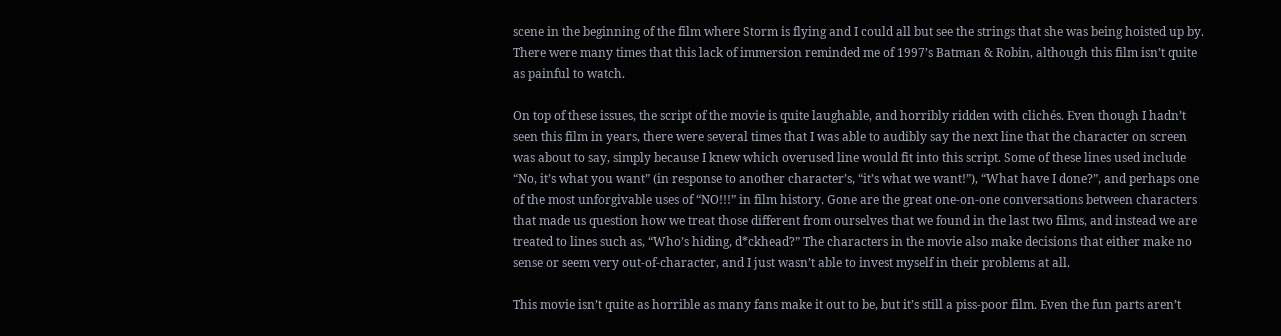scene in the beginning of the film where Storm is flying and I could all but see the strings that she was being hoisted up by. There were many times that this lack of immersion reminded me of 1997’s Batman & Robin, although this film isn’t quite as painful to watch.

On top of these issues, the script of the movie is quite laughable, and horribly ridden with clichés. Even though I hadn’t seen this film in years, there were several times that I was able to audibly say the next line that the character on screen was about to say, simply because I knew which overused line would fit into this script. Some of these lines used include “No, it’s what you want” (in response to another character’s, “it’s what we want!”), “What have I done?”, and perhaps one of the most unforgivable uses of “NO!!!” in film history. Gone are the great one-on-one conversations between characters that made us question how we treat those different from ourselves that we found in the last two films, and instead we are treated to lines such as, “Who’s hiding, d*ckhead?” The characters in the movie also make decisions that either make no sense or seem very out-of-character, and I just wasn’t able to invest myself in their problems at all.

This movie isn’t quite as horrible as many fans make it out to be, but it’s still a piss-poor film. Even the fun parts aren’t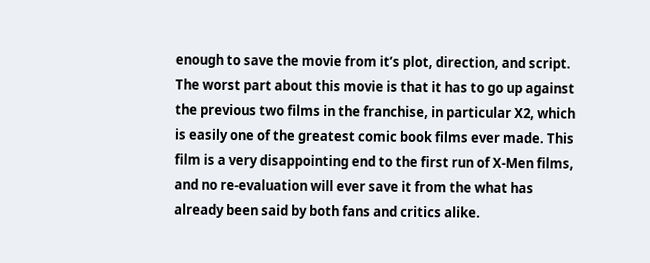enough to save the movie from it’s plot, direction, and script. The worst part about this movie is that it has to go up against the previous two films in the franchise, in particular X2, which is easily one of the greatest comic book films ever made. This film is a very disappointing end to the first run of X-Men films, and no re-evaluation will ever save it from the what has already been said by both fans and critics alike.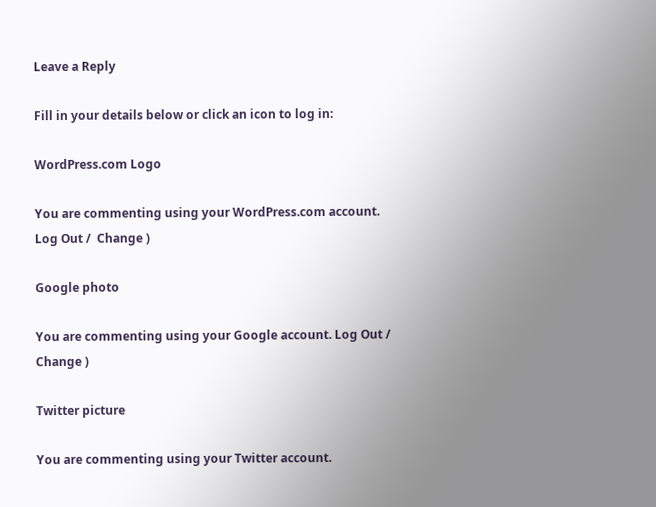Leave a Reply

Fill in your details below or click an icon to log in:

WordPress.com Logo

You are commenting using your WordPress.com account. Log Out /  Change )

Google photo

You are commenting using your Google account. Log Out /  Change )

Twitter picture

You are commenting using your Twitter account.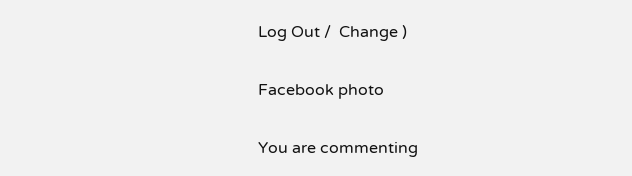Log Out /  Change )

Facebook photo

You are commenting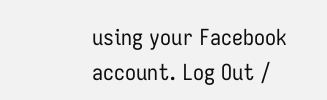using your Facebook account. Log Out /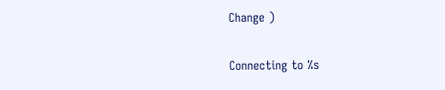Change )

Connecting to %s